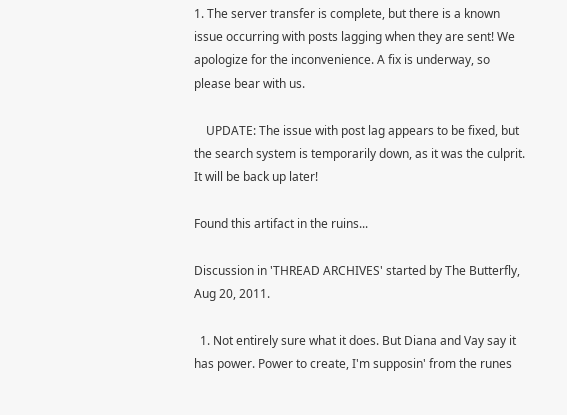1. The server transfer is complete, but there is a known issue occurring with posts lagging when they are sent! We apologize for the inconvenience. A fix is underway, so please bear with us.

    UPDATE: The issue with post lag appears to be fixed, but the search system is temporarily down, as it was the culprit. It will be back up later!

Found this artifact in the ruins...

Discussion in 'THREAD ARCHIVES' started by The Butterfly, Aug 20, 2011.

  1. Not entirely sure what it does. But Diana and Vay say it has power. Power to create, I'm supposin' from the runes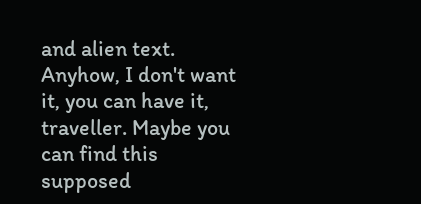and alien text. Anyhow, I don't want it, you can have it, traveller. Maybe you can find this supposed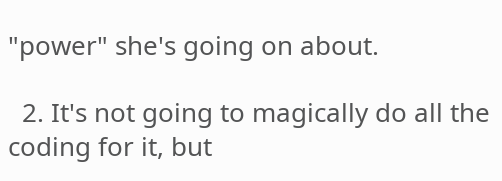"power" she's going on about.

  2. It's not going to magically do all the coding for it, but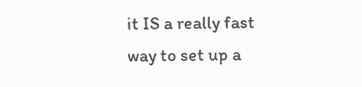it IS a really fast way to set up a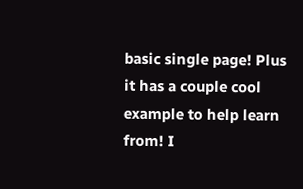basic single page! Plus it has a couple cool example to help learn from! I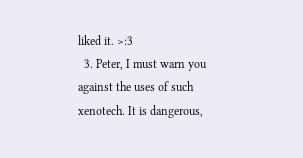liked it. >:3
  3. Peter, I must warn you against the uses of such xenotech. It is dangerous,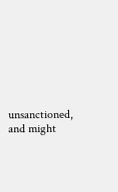unsanctioned, and might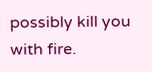possibly kill you with fire.